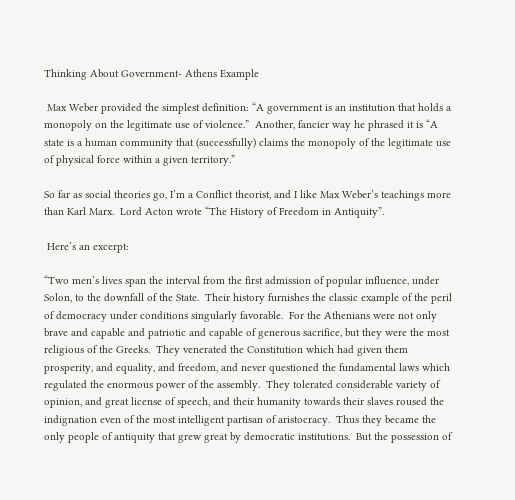Thinking About Government- Athens Example

 Max Weber provided the simplest definition: “A government is an institution that holds a monopoly on the legitimate use of violence.”  Another, fancier way he phrased it is “A state is a human community that (successfully) claims the monopoly of the legitimate use of physical force within a given territory.”

So far as social theories go, I’m a Conflict theorist, and I like Max Weber’s teachings more than Karl Marx.  Lord Acton wrote “The History of Freedom in Antiquity”.

 Here’s an excerpt:

“Two men’s lives span the interval from the first admission of popular influence, under Solon, to the downfall of the State.  Their history furnishes the classic example of the peril of democracy under conditions singularly favorable.  For the Athenians were not only brave and capable and patriotic and capable of generous sacrifice, but they were the most religious of the Greeks.  They venerated the Constitution which had given them prosperity, and equality, and freedom, and never questioned the fundamental laws which regulated the enormous power of the assembly.  They tolerated considerable variety of opinion, and great license of speech, and their humanity towards their slaves roused the indignation even of the most intelligent partisan of aristocracy.  Thus they became the only people of antiquity that grew great by democratic institutions.  But the possession of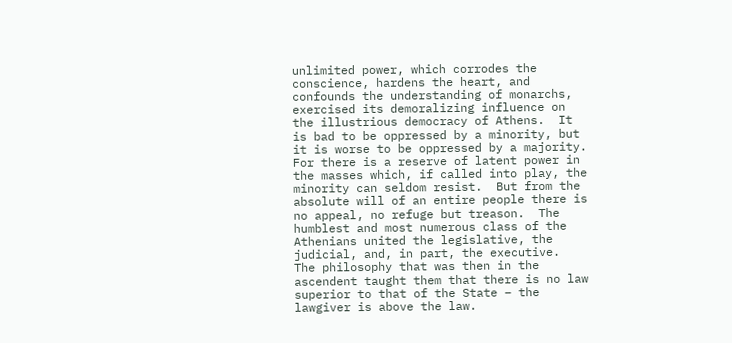unlimited power, which corrodes the conscience, hardens the heart, and confounds the understanding of monarchs, exercised its demoralizing influence on the illustrious democracy of Athens.  It is bad to be oppressed by a minority, but it is worse to be oppressed by a majority.  For there is a reserve of latent power in the masses which, if called into play, the minority can seldom resist.  But from the absolute will of an entire people there is no appeal, no refuge but treason.  The humblest and most numerous class of the Athenians united the legislative, the judicial, and, in part, the executive.  The philosophy that was then in the ascendent taught them that there is no law superior to that of the State – the lawgiver is above the law.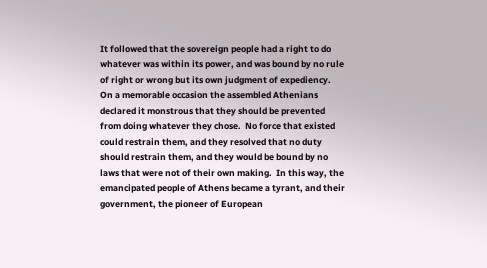It followed that the sovereign people had a right to do whatever was within its power, and was bound by no rule of right or wrong but its own judgment of expediency.  On a memorable occasion the assembled Athenians declared it monstrous that they should be prevented from doing whatever they chose.  No force that existed could restrain them, and they resolved that no duty should restrain them, and they would be bound by no laws that were not of their own making.  In this way, the emancipated people of Athens became a tyrant, and their government, the pioneer of European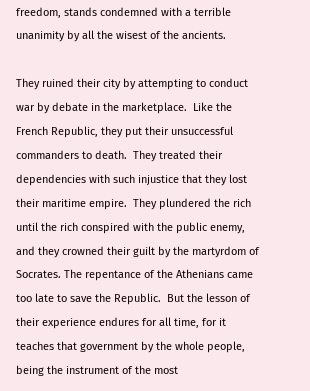freedom, stands condemned with a terrible unanimity by all the wisest of the ancients.

They ruined their city by attempting to conduct war by debate in the marketplace.  Like the French Republic, they put their unsuccessful commanders to death.  They treated their dependencies with such injustice that they lost their maritime empire.  They plundered the rich until the rich conspired with the public enemy, and they crowned their guilt by the martyrdom of Socrates. The repentance of the Athenians came too late to save the Republic.  But the lesson of their experience endures for all time, for it teaches that government by the whole people, being the instrument of the most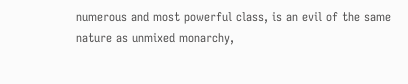numerous and most powerful class, is an evil of the same nature as unmixed monarchy,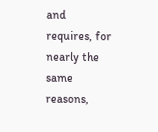and requires, for nearly the same reasons,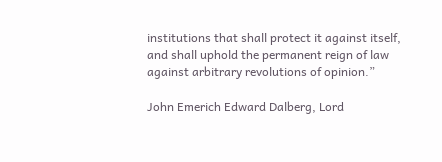institutions that shall protect it against itself, and shall uphold the permanent reign of law against arbitrary revolutions of opinion.”

John Emerich Edward Dalberg, Lord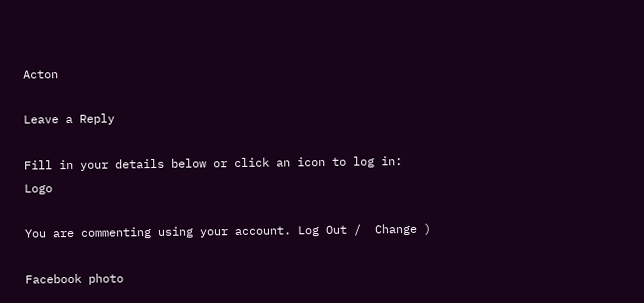Acton

Leave a Reply

Fill in your details below or click an icon to log in: Logo

You are commenting using your account. Log Out /  Change )

Facebook photo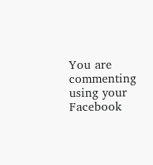You are commenting using your Facebook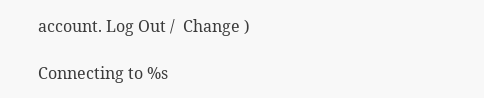account. Log Out /  Change )

Connecting to %s